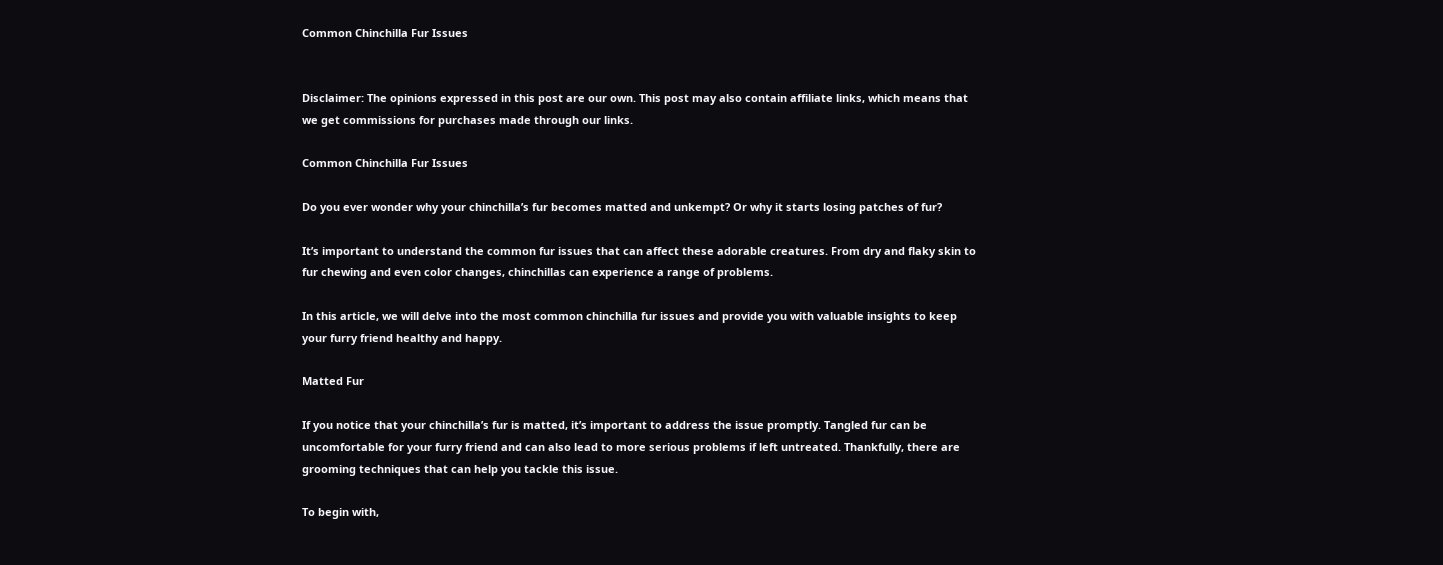Common Chinchilla Fur Issues


Disclaimer: The opinions expressed in this post are our own. This post may also contain affiliate links, which means that we get commissions for purchases made through our links.

Common Chinchilla Fur Issues

Do you ever wonder why your chinchilla’s fur becomes matted and unkempt? Or why it starts losing patches of fur?

It’s important to understand the common fur issues that can affect these adorable creatures. From dry and flaky skin to fur chewing and even color changes, chinchillas can experience a range of problems.

In this article, we will delve into the most common chinchilla fur issues and provide you with valuable insights to keep your furry friend healthy and happy.

Matted Fur

If you notice that your chinchilla’s fur is matted, it’s important to address the issue promptly. Tangled fur can be uncomfortable for your furry friend and can also lead to more serious problems if left untreated. Thankfully, there are grooming techniques that can help you tackle this issue.

To begin with,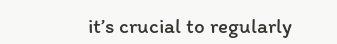it’s crucial to regularly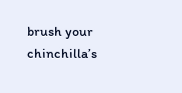brush your chinchilla’s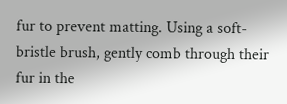fur to prevent matting. Using a soft-bristle brush, gently comb through their fur in the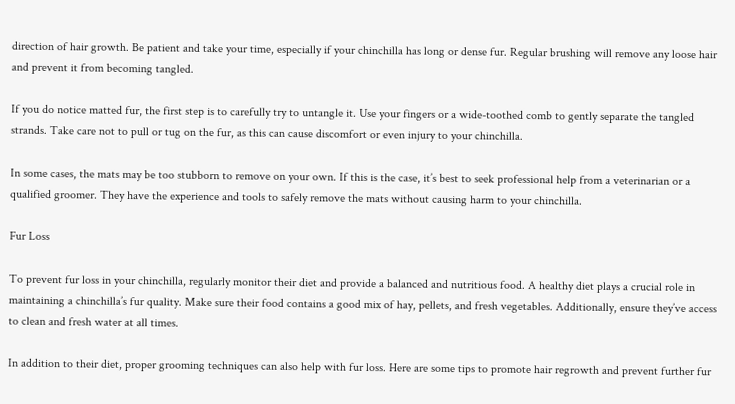direction of hair growth. Be patient and take your time, especially if your chinchilla has long or dense fur. Regular brushing will remove any loose hair and prevent it from becoming tangled.

If you do notice matted fur, the first step is to carefully try to untangle it. Use your fingers or a wide-toothed comb to gently separate the tangled strands. Take care not to pull or tug on the fur, as this can cause discomfort or even injury to your chinchilla.

In some cases, the mats may be too stubborn to remove on your own. If this is the case, it’s best to seek professional help from a veterinarian or a qualified groomer. They have the experience and tools to safely remove the mats without causing harm to your chinchilla.

Fur Loss

To prevent fur loss in your chinchilla, regularly monitor their diet and provide a balanced and nutritious food. A healthy diet plays a crucial role in maintaining a chinchilla’s fur quality. Make sure their food contains a good mix of hay, pellets, and fresh vegetables. Additionally, ensure they’ve access to clean and fresh water at all times.

In addition to their diet, proper grooming techniques can also help with fur loss. Here are some tips to promote hair regrowth and prevent further fur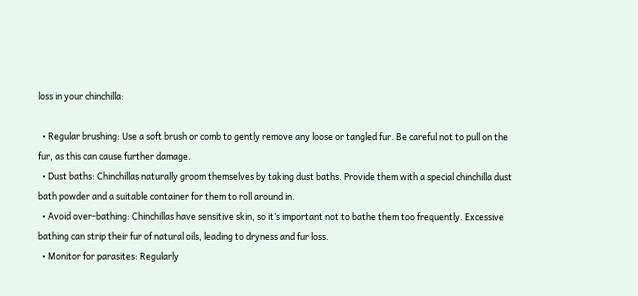loss in your chinchilla:

  • Regular brushing: Use a soft brush or comb to gently remove any loose or tangled fur. Be careful not to pull on the fur, as this can cause further damage.
  • Dust baths: Chinchillas naturally groom themselves by taking dust baths. Provide them with a special chinchilla dust bath powder and a suitable container for them to roll around in.
  • Avoid over-bathing: Chinchillas have sensitive skin, so it’s important not to bathe them too frequently. Excessive bathing can strip their fur of natural oils, leading to dryness and fur loss.
  • Monitor for parasites: Regularly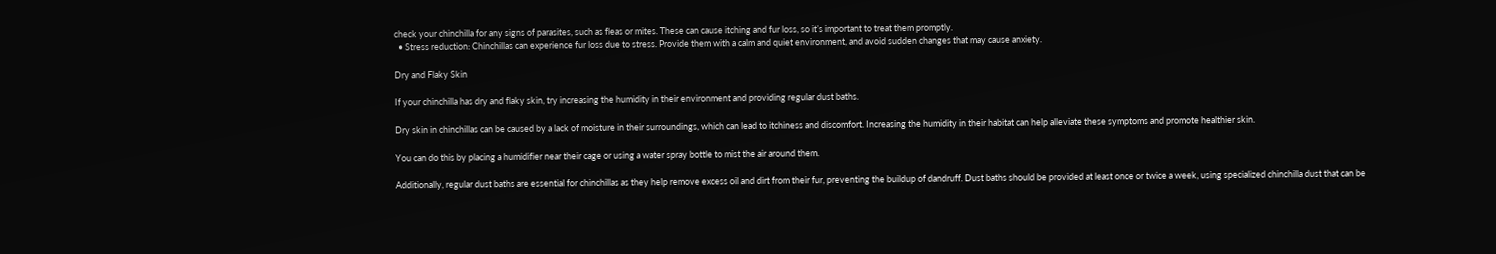check your chinchilla for any signs of parasites, such as fleas or mites. These can cause itching and fur loss, so it’s important to treat them promptly.
  • Stress reduction: Chinchillas can experience fur loss due to stress. Provide them with a calm and quiet environment, and avoid sudden changes that may cause anxiety.

Dry and Flaky Skin

If your chinchilla has dry and flaky skin, try increasing the humidity in their environment and providing regular dust baths.

Dry skin in chinchillas can be caused by a lack of moisture in their surroundings, which can lead to itchiness and discomfort. Increasing the humidity in their habitat can help alleviate these symptoms and promote healthier skin.

You can do this by placing a humidifier near their cage or using a water spray bottle to mist the air around them.

Additionally, regular dust baths are essential for chinchillas as they help remove excess oil and dirt from their fur, preventing the buildup of dandruff. Dust baths should be provided at least once or twice a week, using specialized chinchilla dust that can be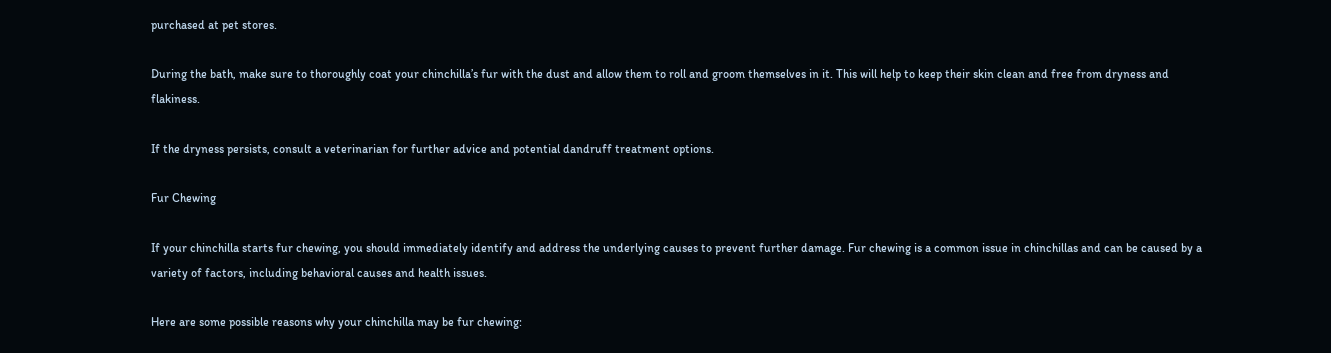purchased at pet stores.

During the bath, make sure to thoroughly coat your chinchilla’s fur with the dust and allow them to roll and groom themselves in it. This will help to keep their skin clean and free from dryness and flakiness.

If the dryness persists, consult a veterinarian for further advice and potential dandruff treatment options.

Fur Chewing

If your chinchilla starts fur chewing, you should immediately identify and address the underlying causes to prevent further damage. Fur chewing is a common issue in chinchillas and can be caused by a variety of factors, including behavioral causes and health issues.

Here are some possible reasons why your chinchilla may be fur chewing: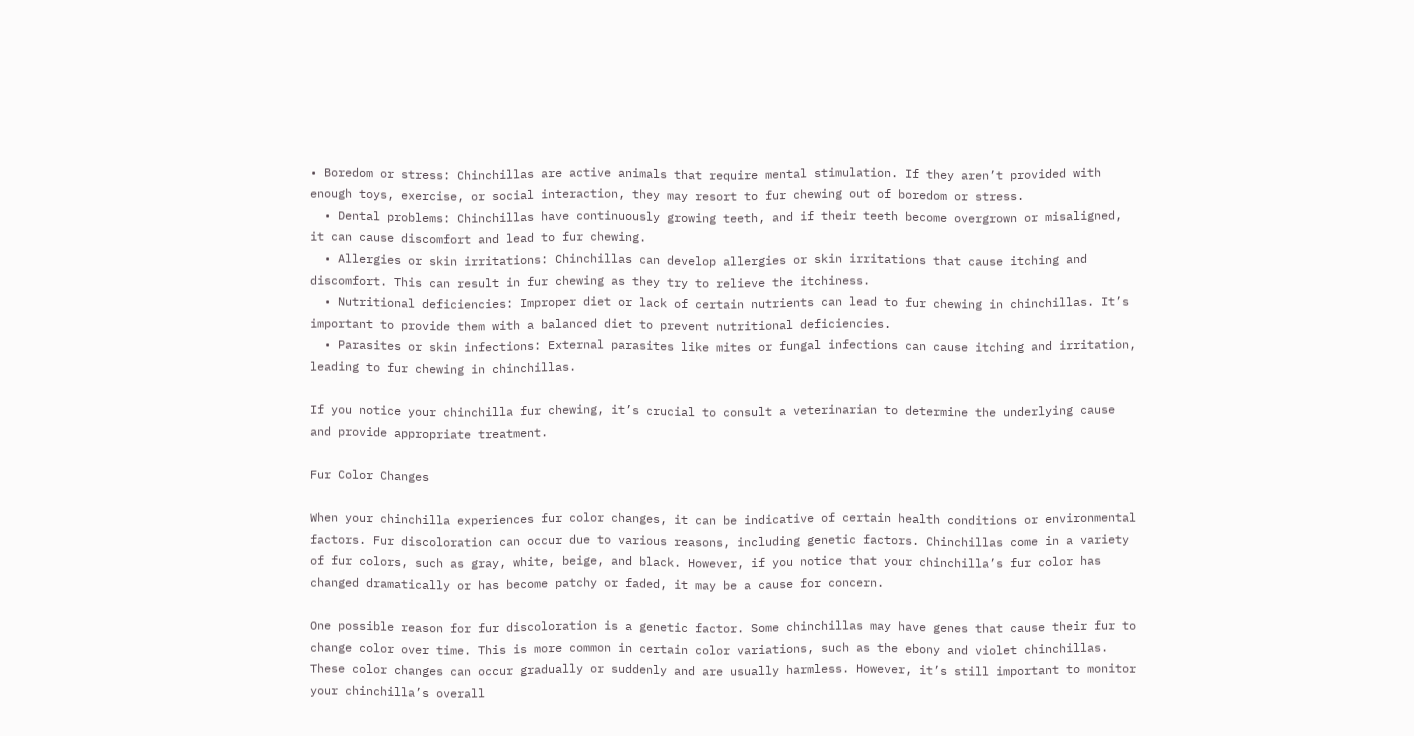• Boredom or stress: Chinchillas are active animals that require mental stimulation. If they aren’t provided with enough toys, exercise, or social interaction, they may resort to fur chewing out of boredom or stress.
  • Dental problems: Chinchillas have continuously growing teeth, and if their teeth become overgrown or misaligned, it can cause discomfort and lead to fur chewing.
  • Allergies or skin irritations: Chinchillas can develop allergies or skin irritations that cause itching and discomfort. This can result in fur chewing as they try to relieve the itchiness.
  • Nutritional deficiencies: Improper diet or lack of certain nutrients can lead to fur chewing in chinchillas. It’s important to provide them with a balanced diet to prevent nutritional deficiencies.
  • Parasites or skin infections: External parasites like mites or fungal infections can cause itching and irritation, leading to fur chewing in chinchillas.

If you notice your chinchilla fur chewing, it’s crucial to consult a veterinarian to determine the underlying cause and provide appropriate treatment.

Fur Color Changes

When your chinchilla experiences fur color changes, it can be indicative of certain health conditions or environmental factors. Fur discoloration can occur due to various reasons, including genetic factors. Chinchillas come in a variety of fur colors, such as gray, white, beige, and black. However, if you notice that your chinchilla’s fur color has changed dramatically or has become patchy or faded, it may be a cause for concern.

One possible reason for fur discoloration is a genetic factor. Some chinchillas may have genes that cause their fur to change color over time. This is more common in certain color variations, such as the ebony and violet chinchillas. These color changes can occur gradually or suddenly and are usually harmless. However, it’s still important to monitor your chinchilla’s overall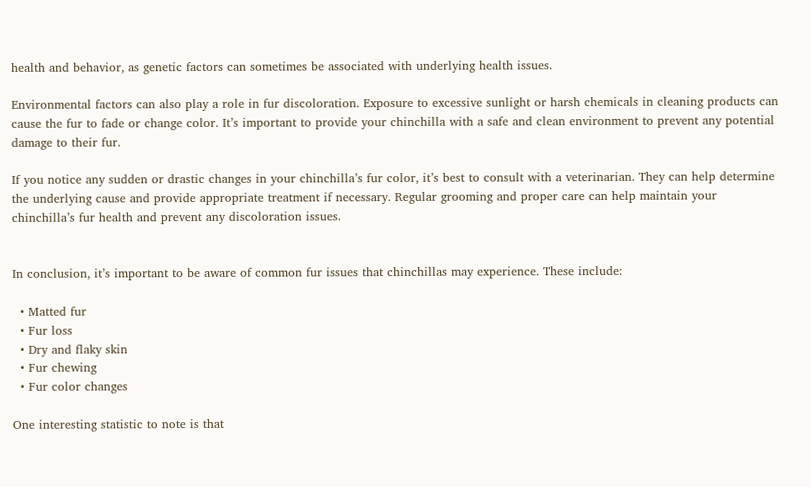health and behavior, as genetic factors can sometimes be associated with underlying health issues.

Environmental factors can also play a role in fur discoloration. Exposure to excessive sunlight or harsh chemicals in cleaning products can cause the fur to fade or change color. It’s important to provide your chinchilla with a safe and clean environment to prevent any potential damage to their fur.

If you notice any sudden or drastic changes in your chinchilla’s fur color, it’s best to consult with a veterinarian. They can help determine the underlying cause and provide appropriate treatment if necessary. Regular grooming and proper care can help maintain your chinchilla’s fur health and prevent any discoloration issues.


In conclusion, it’s important to be aware of common fur issues that chinchillas may experience. These include:

  • Matted fur
  • Fur loss
  • Dry and flaky skin
  • Fur chewing
  • Fur color changes

One interesting statistic to note is that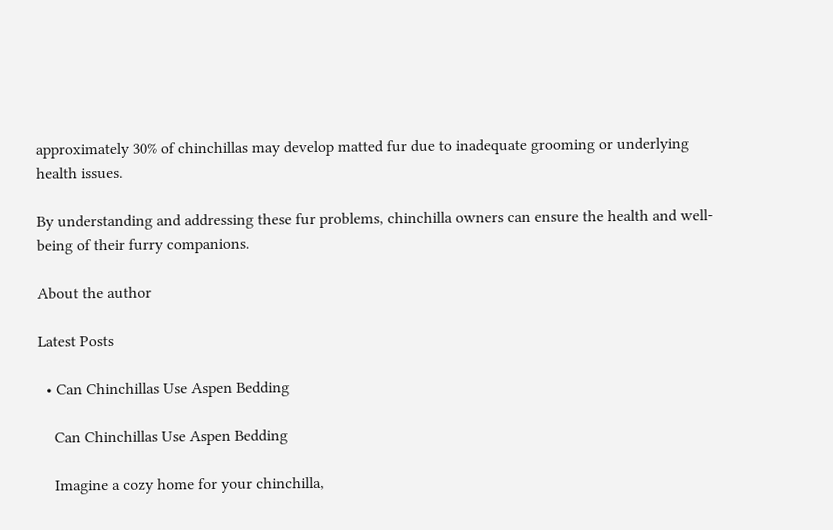approximately 30% of chinchillas may develop matted fur due to inadequate grooming or underlying health issues.

By understanding and addressing these fur problems, chinchilla owners can ensure the health and well-being of their furry companions.

About the author

Latest Posts

  • Can Chinchillas Use Aspen Bedding

    Can Chinchillas Use Aspen Bedding

    Imagine a cozy home for your chinchilla,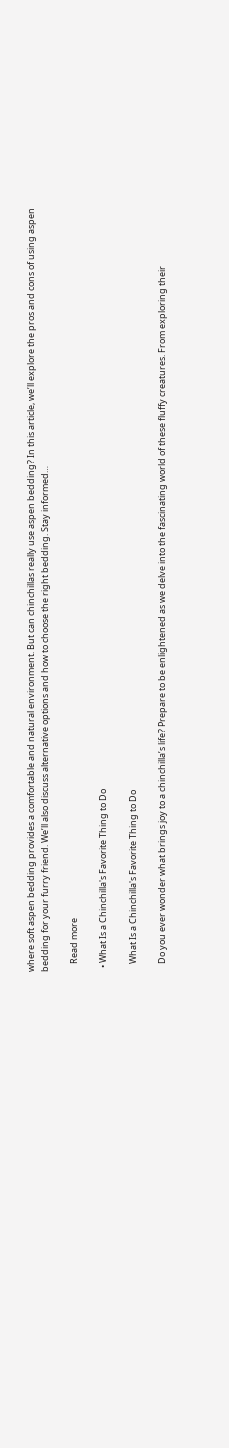where soft aspen bedding provides a comfortable and natural environment. But can chinchillas really use aspen bedding? In this article, we’ll explore the pros and cons of using aspen bedding for your furry friend. We’ll also discuss alternative options and how to choose the right bedding. Stay informed…

    Read more

  • What Is a Chinchilla's Favorite Thing to Do

    What Is a Chinchilla's Favorite Thing to Do

    Do you ever wonder what brings joy to a chinchilla’s life? Prepare to be enlightened as we delve into the fascinating world of these fluffy creatures. From exploring their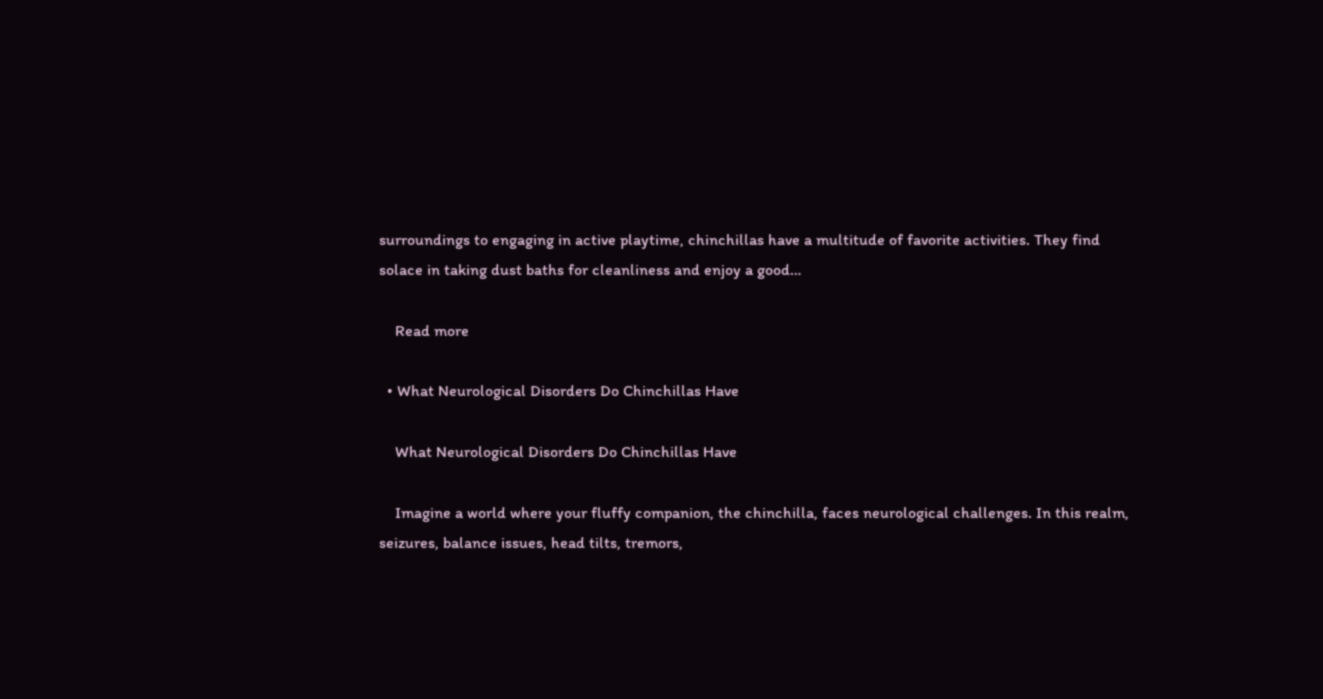surroundings to engaging in active playtime, chinchillas have a multitude of favorite activities. They find solace in taking dust baths for cleanliness and enjoy a good…

    Read more

  • What Neurological Disorders Do Chinchillas Have

    What Neurological Disorders Do Chinchillas Have

    Imagine a world where your fluffy companion, the chinchilla, faces neurological challenges. In this realm, seizures, balance issues, head tilts, tremors,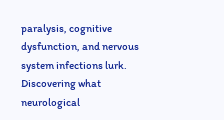paralysis, cognitive dysfunction, and nervous system infections lurk. Discovering what neurological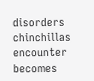disorders chinchillas encounter becomes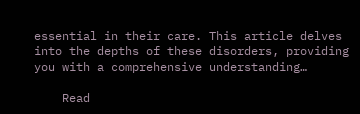essential in their care. This article delves into the depths of these disorders, providing you with a comprehensive understanding…

    Read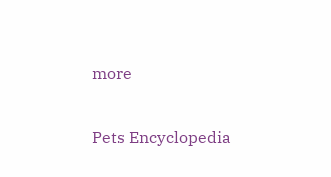more

Pets Encyclopedia